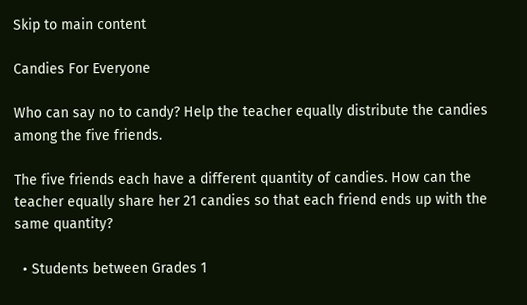Skip to main content

Candies For Everyone

Who can say no to candy? Help the teacher equally distribute the candies among the five friends.

The five friends each have a different quantity of candies. How can the teacher equally share her 21 candies so that each friend ends up with the same quantity?

  • Students between Grades 1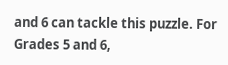and 6 can tackle this puzzle. For Grades 5 and 6,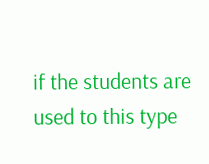if the students are used to this type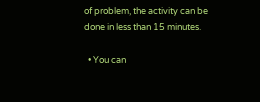of problem, the activity can be done in less than 15 minutes.

  • You can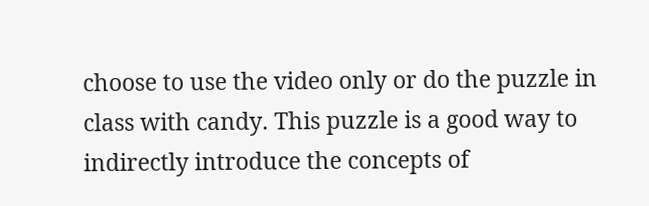choose to use the video only or do the puzzle in class with candy. This puzzle is a good way to indirectly introduce the concepts of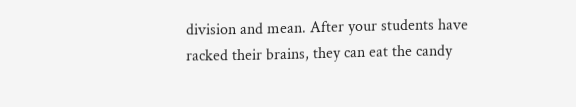division and mean. After your students have racked their brains, they can eat the candy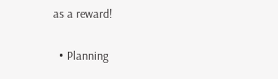as a reward!

  • Planning